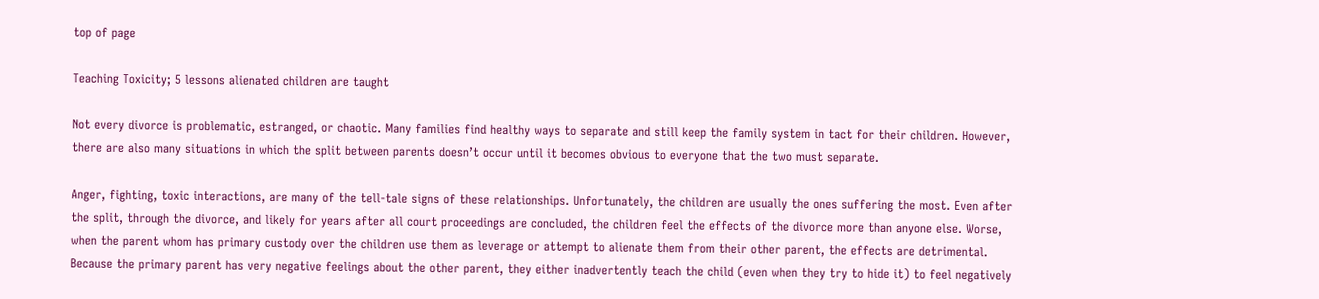top of page

Teaching Toxicity; 5 lessons alienated children are taught

Not every divorce is problematic, estranged, or chaotic. Many families find healthy ways to separate and still keep the family system in tact for their children. However, there are also many situations in which the split between parents doesn’t occur until it becomes obvious to everyone that the two must separate.

Anger, fighting, toxic interactions, are many of the tell-tale signs of these relationships. Unfortunately, the children are usually the ones suffering the most. Even after the split, through the divorce, and likely for years after all court proceedings are concluded, the children feel the effects of the divorce more than anyone else. Worse, when the parent whom has primary custody over the children use them as leverage or attempt to alienate them from their other parent, the effects are detrimental. Because the primary parent has very negative feelings about the other parent, they either inadvertently teach the child (even when they try to hide it) to feel negatively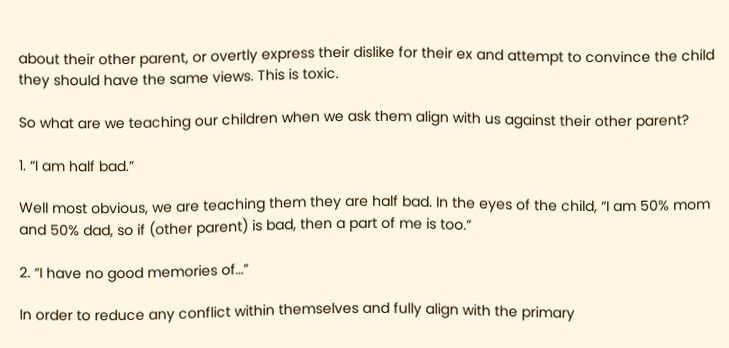about their other parent, or overtly express their dislike for their ex and attempt to convince the child they should have the same views. This is toxic.

So what are we teaching our children when we ask them align with us against their other parent?

1. “I am half bad.”

Well most obvious, we are teaching them they are half bad. In the eyes of the child, “I am 50% mom and 50% dad, so if (other parent) is bad, then a part of me is too.”

2. “I have no good memories of…”

In order to reduce any conflict within themselves and fully align with the primary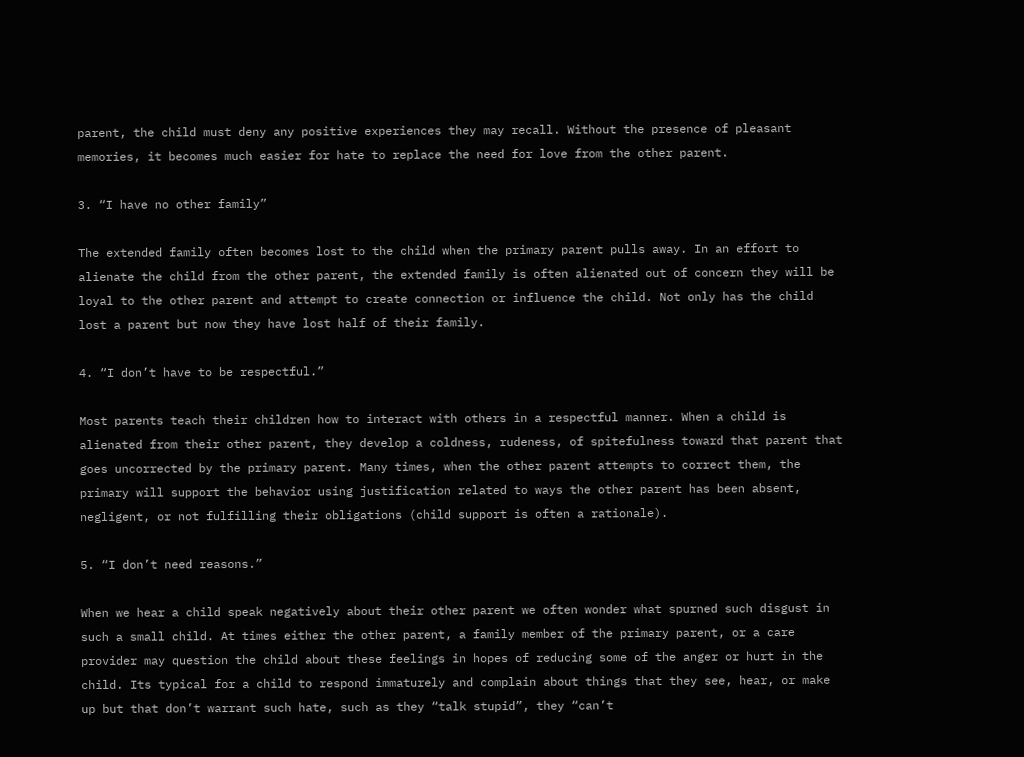parent, the child must deny any positive experiences they may recall. Without the presence of pleasant memories, it becomes much easier for hate to replace the need for love from the other parent.

3. “I have no other family”

The extended family often becomes lost to the child when the primary parent pulls away. In an effort to alienate the child from the other parent, the extended family is often alienated out of concern they will be loyal to the other parent and attempt to create connection or influence the child. Not only has the child lost a parent but now they have lost half of their family.

4. “I don’t have to be respectful.”

Most parents teach their children how to interact with others in a respectful manner. When a child is alienated from their other parent, they develop a coldness, rudeness, of spitefulness toward that parent that goes uncorrected by the primary parent. Many times, when the other parent attempts to correct them, the primary will support the behavior using justification related to ways the other parent has been absent, negligent, or not fulfilling their obligations (child support is often a rationale).

5. “I don’t need reasons.”

When we hear a child speak negatively about their other parent we often wonder what spurned such disgust in such a small child. At times either the other parent, a family member of the primary parent, or a care provider may question the child about these feelings in hopes of reducing some of the anger or hurt in the child. Its typical for a child to respond immaturely and complain about things that they see, hear, or make up but that don’t warrant such hate, such as they “talk stupid”, they “can’t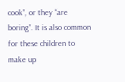cook”, or they “are boring”. It is also common for these children to make up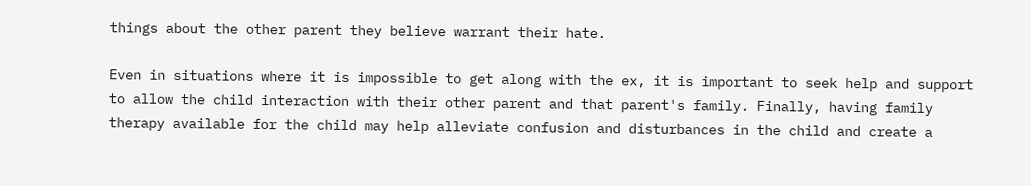things about the other parent they believe warrant their hate.

Even in situations where it is impossible to get along with the ex, it is important to seek help and support to allow the child interaction with their other parent and that parent's family. Finally, having family therapy available for the child may help alleviate confusion and disturbances in the child and create a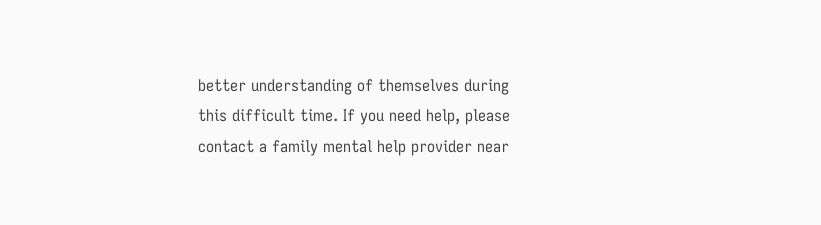better understanding of themselves during this difficult time. If you need help, please contact a family mental help provider near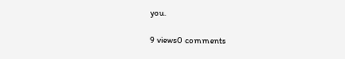you.

9 views0 comments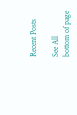Recent Posts

See All
bottom of page